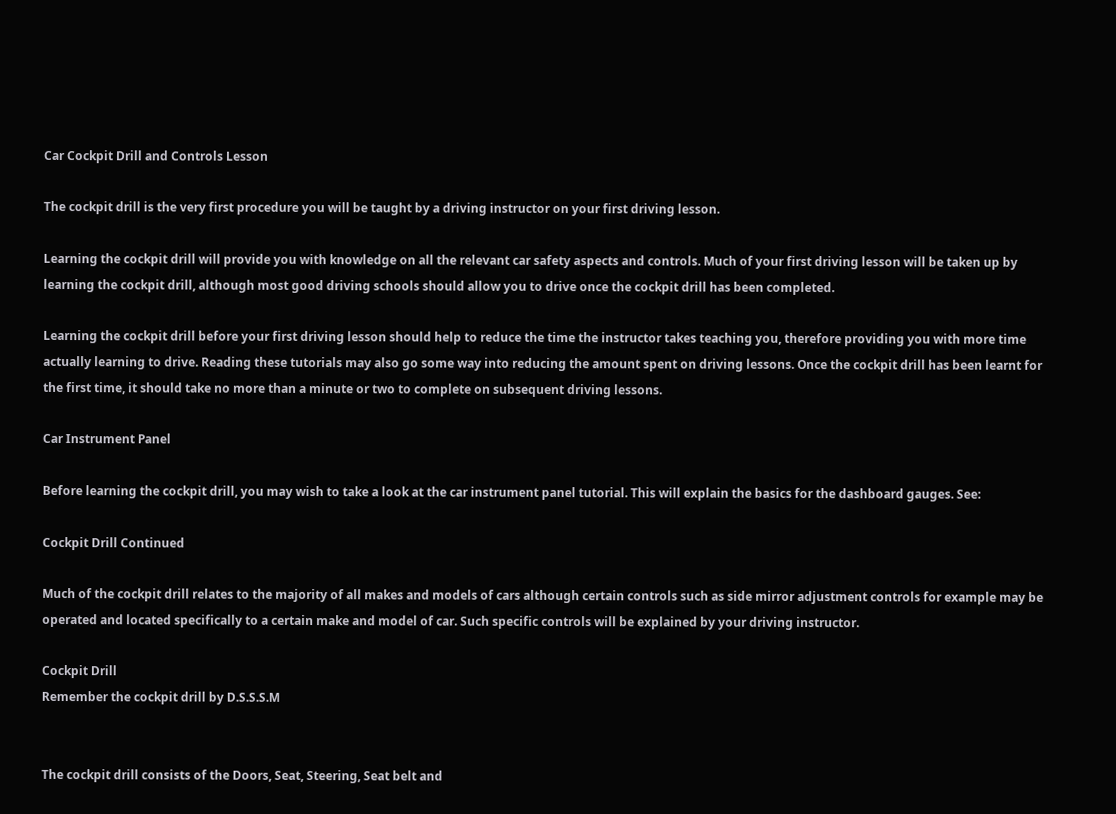Car Cockpit Drill and Controls Lesson

The cockpit drill is the very first procedure you will be taught by a driving instructor on your first driving lesson.

Learning the cockpit drill will provide you with knowledge on all the relevant car safety aspects and controls. Much of your first driving lesson will be taken up by learning the cockpit drill, although most good driving schools should allow you to drive once the cockpit drill has been completed.

Learning the cockpit drill before your first driving lesson should help to reduce the time the instructor takes teaching you, therefore providing you with more time actually learning to drive. Reading these tutorials may also go some way into reducing the amount spent on driving lessons. Once the cockpit drill has been learnt for the first time, it should take no more than a minute or two to complete on subsequent driving lessons.

Car Instrument Panel

Before learning the cockpit drill, you may wish to take a look at the car instrument panel tutorial. This will explain the basics for the dashboard gauges. See:

Cockpit Drill Continued

Much of the cockpit drill relates to the majority of all makes and models of cars although certain controls such as side mirror adjustment controls for example may be operated and located specifically to a certain make and model of car. Such specific controls will be explained by your driving instructor.

Cockpit Drill
Remember the cockpit drill by D.S.S.S.M


The cockpit drill consists of the Doors, Seat, Steering, Seat belt and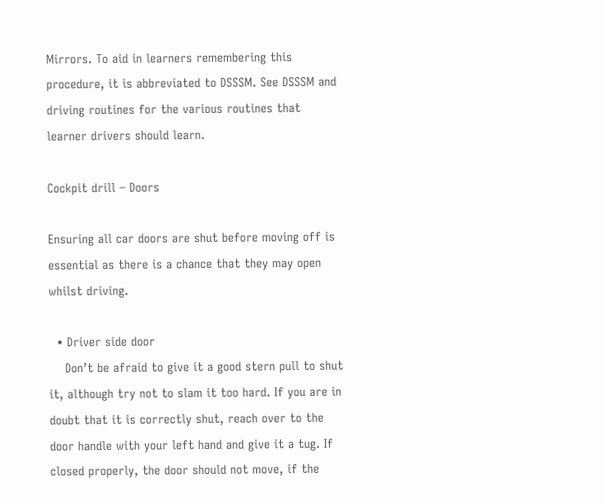Mirrors. To aid in learners remembering this procedure, it is abbreviated to DSSSM. See DSSSM and driving routines for the various routines that learner drivers should learn.

Cockpit drill – Doors

Ensuring all car doors are shut before moving off is essential as there is a chance that they may open whilst driving.

  • Driver side door
    Don’t be afraid to give it a good stern pull to shut it, although try not to slam it too hard. If you are in doubt that it is correctly shut, reach over to the door handle with your left hand and give it a tug. If closed properly, the door should not move, if the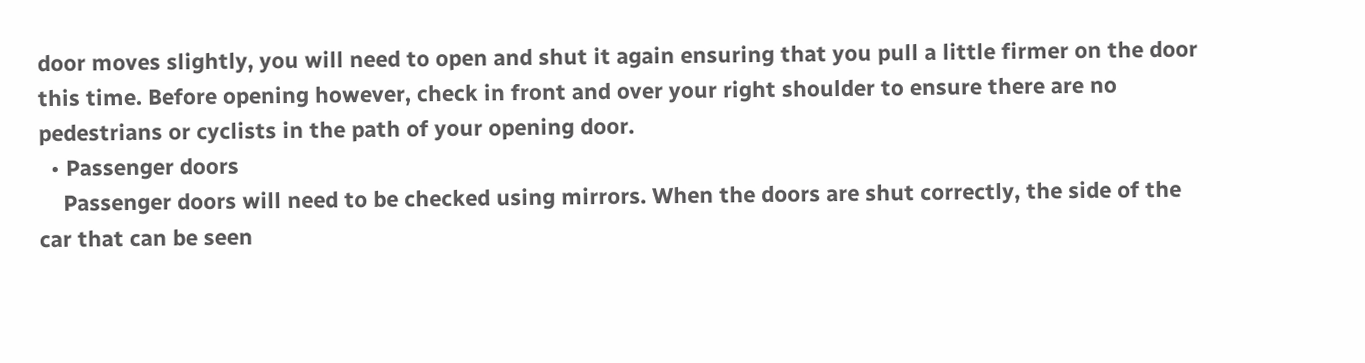door moves slightly, you will need to open and shut it again ensuring that you pull a little firmer on the door this time. Before opening however, check in front and over your right shoulder to ensure there are no pedestrians or cyclists in the path of your opening door.
  • Passenger doors
    Passenger doors will need to be checked using mirrors. When the doors are shut correctly, the side of the car that can be seen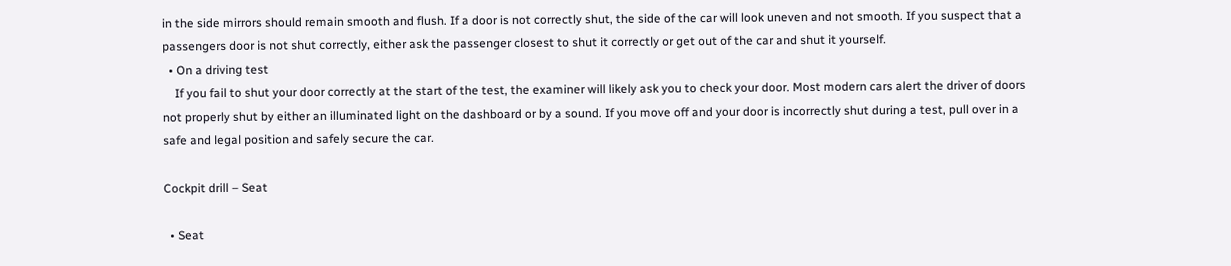in the side mirrors should remain smooth and flush. If a door is not correctly shut, the side of the car will look uneven and not smooth. If you suspect that a passengers door is not shut correctly, either ask the passenger closest to shut it correctly or get out of the car and shut it yourself.
  • On a driving test
    If you fail to shut your door correctly at the start of the test, the examiner will likely ask you to check your door. Most modern cars alert the driver of doors not properly shut by either an illuminated light on the dashboard or by a sound. If you move off and your door is incorrectly shut during a test, pull over in a safe and legal position and safely secure the car.

Cockpit drill – Seat

  • Seat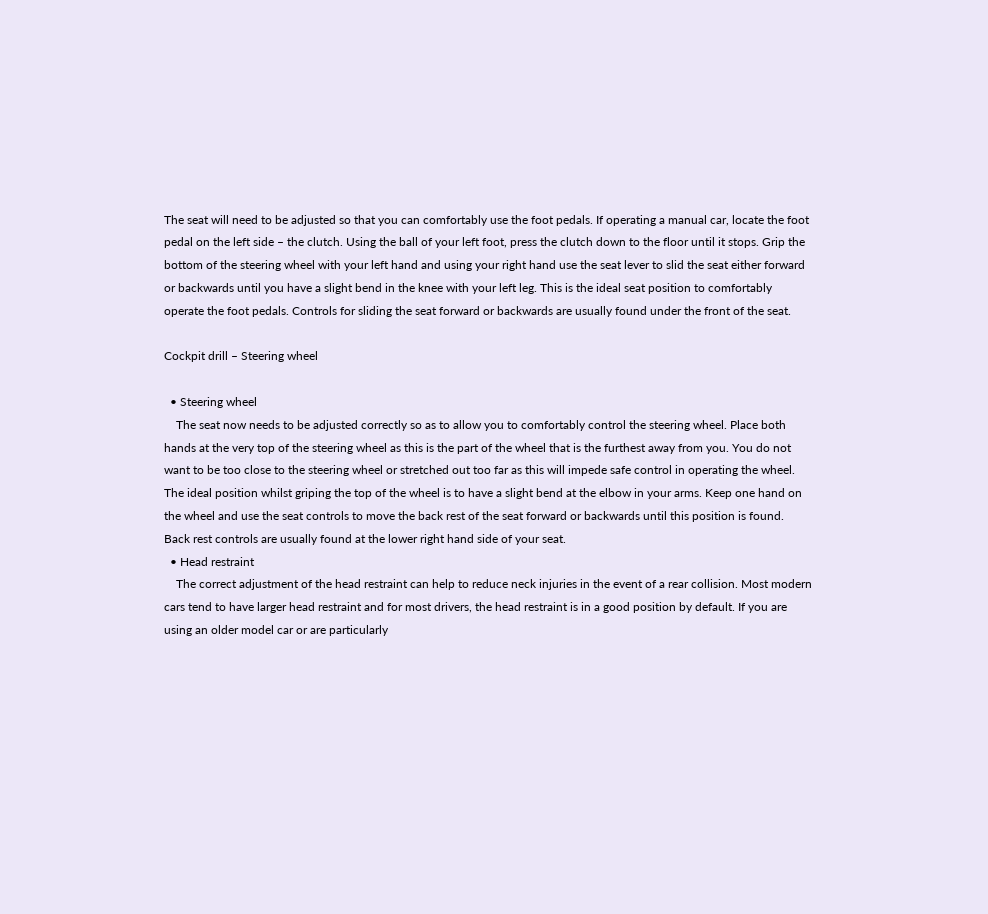The seat will need to be adjusted so that you can comfortably use the foot pedals. If operating a manual car, locate the foot pedal on the left side – the clutch. Using the ball of your left foot, press the clutch down to the floor until it stops. Grip the bottom of the steering wheel with your left hand and using your right hand use the seat lever to slid the seat either forward or backwards until you have a slight bend in the knee with your left leg. This is the ideal seat position to comfortably operate the foot pedals. Controls for sliding the seat forward or backwards are usually found under the front of the seat.

Cockpit drill – Steering wheel

  • Steering wheel
    The seat now needs to be adjusted correctly so as to allow you to comfortably control the steering wheel. Place both hands at the very top of the steering wheel as this is the part of the wheel that is the furthest away from you. You do not want to be too close to the steering wheel or stretched out too far as this will impede safe control in operating the wheel. The ideal position whilst griping the top of the wheel is to have a slight bend at the elbow in your arms. Keep one hand on the wheel and use the seat controls to move the back rest of the seat forward or backwards until this position is found. Back rest controls are usually found at the lower right hand side of your seat.
  • Head restraint
    The correct adjustment of the head restraint can help to reduce neck injuries in the event of a rear collision. Most modern cars tend to have larger head restraint and for most drivers, the head restraint is in a good position by default. If you are using an older model car or are particularly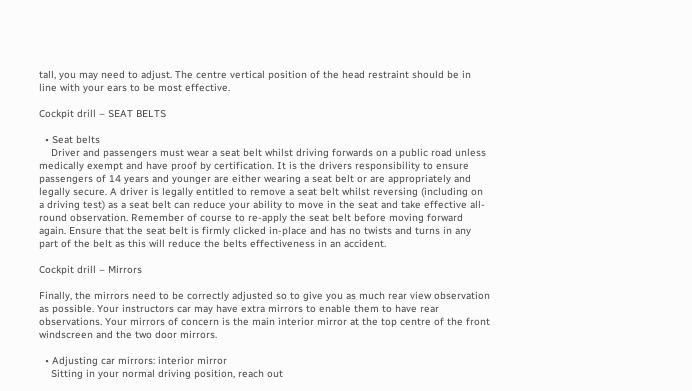tall, you may need to adjust. The centre vertical position of the head restraint should be in line with your ears to be most effective.

Cockpit drill – SEAT BELTS

  • Seat belts
    Driver and passengers must wear a seat belt whilst driving forwards on a public road unless medically exempt and have proof by certification. It is the drivers responsibility to ensure passengers of 14 years and younger are either wearing a seat belt or are appropriately and legally secure. A driver is legally entitled to remove a seat belt whilst reversing (including on a driving test) as a seat belt can reduce your ability to move in the seat and take effective all-round observation. Remember of course to re-apply the seat belt before moving forward again. Ensure that the seat belt is firmly clicked in-place and has no twists and turns in any part of the belt as this will reduce the belts effectiveness in an accident.

Cockpit drill – Mirrors

Finally, the mirrors need to be correctly adjusted so to give you as much rear view observation as possible. Your instructors car may have extra mirrors to enable them to have rear observations. Your mirrors of concern is the main interior mirror at the top centre of the front windscreen and the two door mirrors.

  • Adjusting car mirrors: interior mirror
    Sitting in your normal driving position, reach out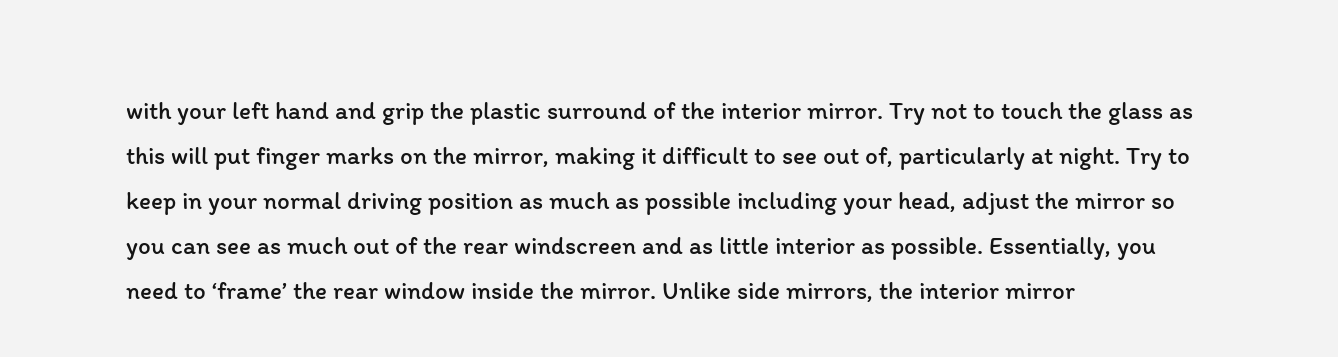with your left hand and grip the plastic surround of the interior mirror. Try not to touch the glass as this will put finger marks on the mirror, making it difficult to see out of, particularly at night. Try to keep in your normal driving position as much as possible including your head, adjust the mirror so you can see as much out of the rear windscreen and as little interior as possible. Essentially, you need to ‘frame’ the rear window inside the mirror. Unlike side mirrors, the interior mirror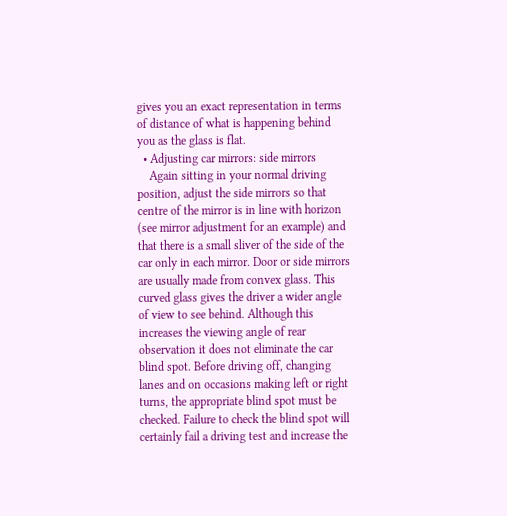gives you an exact representation in terms of distance of what is happening behind you as the glass is flat.
  • Adjusting car mirrors: side mirrors
    Again sitting in your normal driving position, adjust the side mirrors so that centre of the mirror is in line with horizon (see mirror adjustment for an example) and that there is a small sliver of the side of the car only in each mirror. Door or side mirrors are usually made from convex glass. This curved glass gives the driver a wider angle of view to see behind. Although this increases the viewing angle of rear observation it does not eliminate the car blind spot. Before driving off, changing lanes and on occasions making left or right turns, the appropriate blind spot must be checked. Failure to check the blind spot will certainly fail a driving test and increase the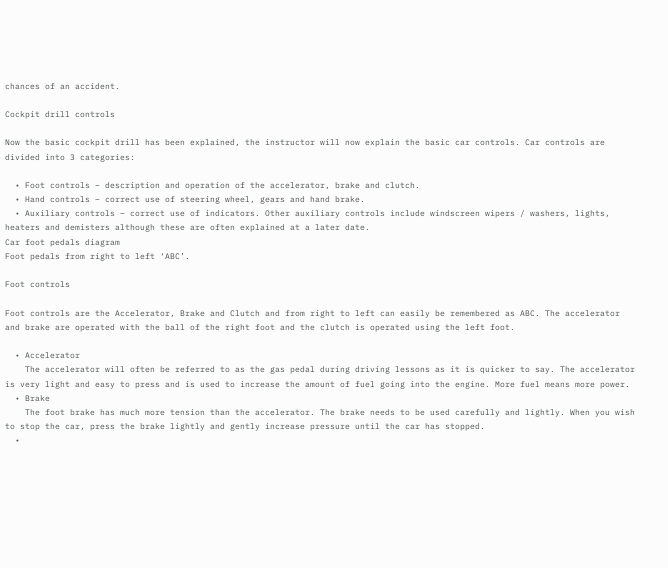chances of an accident.

Cockpit drill controls

Now the basic cockpit drill has been explained, the instructor will now explain the basic car controls. Car controls are divided into 3 categories:

  • Foot controls – description and operation of the accelerator, brake and clutch.
  • Hand controls – correct use of steering wheel, gears and hand brake.
  • Auxiliary controls – correct use of indicators. Other auxiliary controls include windscreen wipers / washers, lights, heaters and demisters although these are often explained at a later date.
Car foot pedals diagram
Foot pedals from right to left ‘ABC’.

Foot controls

Foot controls are the Accelerator, Brake and Clutch and from right to left can easily be remembered as ABC. The accelerator and brake are operated with the ball of the right foot and the clutch is operated using the left foot.

  • Accelerator
    The accelerator will often be referred to as the gas pedal during driving lessons as it is quicker to say. The accelerator is very light and easy to press and is used to increase the amount of fuel going into the engine. More fuel means more power.
  • Brake
    The foot brake has much more tension than the accelerator. The brake needs to be used carefully and lightly. When you wish to stop the car, press the brake lightly and gently increase pressure until the car has stopped.
  •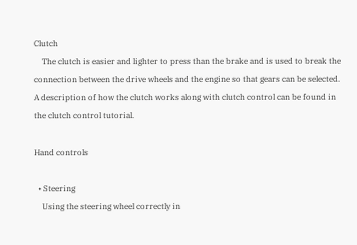Clutch
    The clutch is easier and lighter to press than the brake and is used to break the connection between the drive wheels and the engine so that gears can be selected. A description of how the clutch works along with clutch control can be found in the clutch control tutorial.

Hand controls

  • Steering
    Using the steering wheel correctly in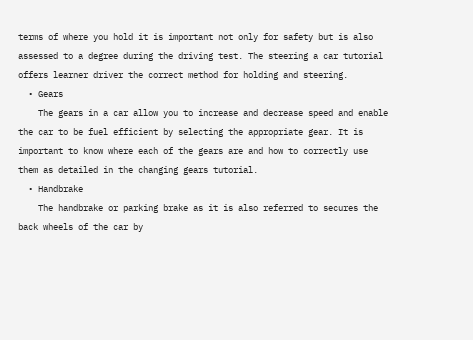terms of where you hold it is important not only for safety but is also assessed to a degree during the driving test. The steering a car tutorial offers learner driver the correct method for holding and steering.
  • Gears
    The gears in a car allow you to increase and decrease speed and enable the car to be fuel efficient by selecting the appropriate gear. It is important to know where each of the gears are and how to correctly use them as detailed in the changing gears tutorial.
  • Handbrake
    The handbrake or parking brake as it is also referred to secures the back wheels of the car by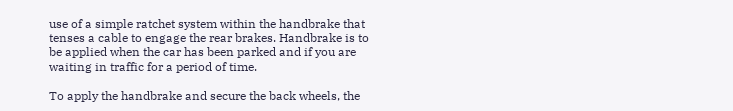use of a simple ratchet system within the handbrake that tenses a cable to engage the rear brakes. Handbrake is to be applied when the car has been parked and if you are waiting in traffic for a period of time.

To apply the handbrake and secure the back wheels, the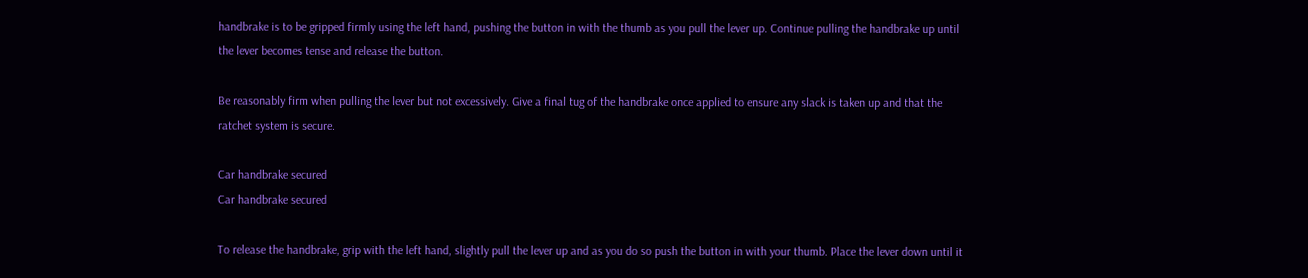handbrake is to be gripped firmly using the left hand, pushing the button in with the thumb as you pull the lever up. Continue pulling the handbrake up until the lever becomes tense and release the button.

Be reasonably firm when pulling the lever but not excessively. Give a final tug of the handbrake once applied to ensure any slack is taken up and that the ratchet system is secure.

Car handbrake secured
Car handbrake secured

To release the handbrake, grip with the left hand, slightly pull the lever up and as you do so push the button in with your thumb. Place the lever down until it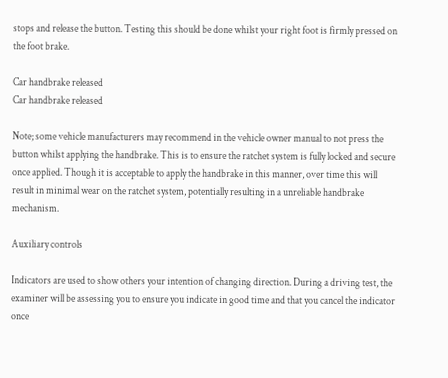stops and release the button. Testing this should be done whilst your right foot is firmly pressed on the foot brake.

Car handbrake released
Car handbrake released

Note; some vehicle manufacturers may recommend in the vehicle owner manual to not press the button whilst applying the handbrake. This is to ensure the ratchet system is fully locked and secure once applied. Though it is acceptable to apply the handbrake in this manner, over time this will result in minimal wear on the ratchet system, potentially resulting in a unreliable handbrake mechanism.

Auxiliary controls

Indicators are used to show others your intention of changing direction. During a driving test, the examiner will be assessing you to ensure you indicate in good time and that you cancel the indicator once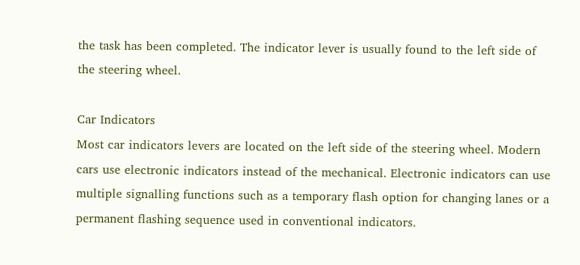the task has been completed. The indicator lever is usually found to the left side of the steering wheel.

Car Indicators
Most car indicators levers are located on the left side of the steering wheel. Modern cars use electronic indicators instead of the mechanical. Electronic indicators can use multiple signalling functions such as a temporary flash option for changing lanes or a permanent flashing sequence used in conventional indicators.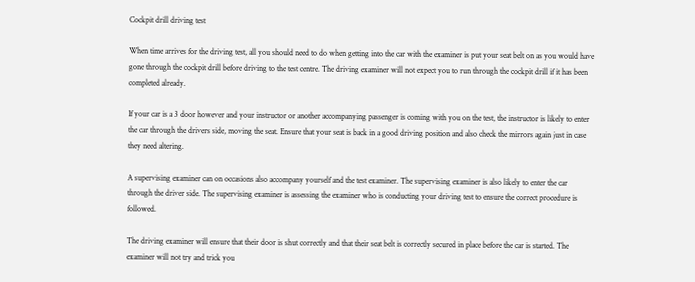Cockpit drill driving test

When time arrives for the driving test, all you should need to do when getting into the car with the examiner is put your seat belt on as you would have gone through the cockpit drill before driving to the test centre. The driving examiner will not expect you to run through the cockpit drill if it has been completed already.

If your car is a 3 door however and your instructor or another accompanying passenger is coming with you on the test, the instructor is likely to enter the car through the drivers side, moving the seat. Ensure that your seat is back in a good driving position and also check the mirrors again just in case they need altering.

A supervising examiner can on occasions also accompany yourself and the test examiner. The supervising examiner is also likely to enter the car through the driver side. The supervising examiner is assessing the examiner who is conducting your driving test to ensure the correct procedure is followed.

The driving examiner will ensure that their door is shut correctly and that their seat belt is correctly secured in place before the car is started. The examiner will not try and trick you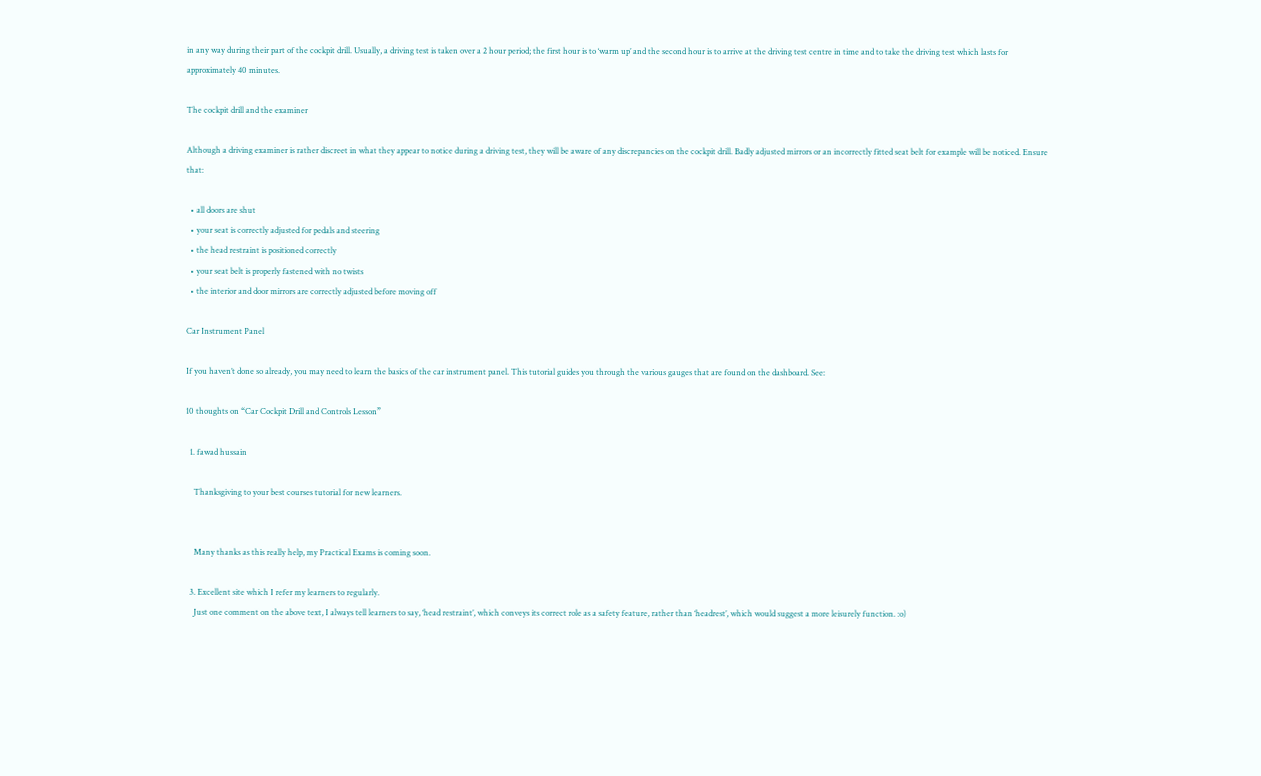in any way during their part of the cockpit drill. Usually, a driving test is taken over a 2 hour period; the first hour is to ‘warm up’ and the second hour is to arrive at the driving test centre in time and to take the driving test which lasts for approximately 40 minutes.

The cockpit drill and the examiner

Although a driving examiner is rather discreet in what they appear to notice during a driving test, they will be aware of any discrepancies on the cockpit drill. Badly adjusted mirrors or an incorrectly fitted seat belt for example will be noticed. Ensure that:

  • all doors are shut
  • your seat is correctly adjusted for pedals and steering
  • the head restraint is positioned correctly
  • your seat belt is properly fastened with no twists
  • the interior and door mirrors are correctly adjusted before moving off

Car Instrument Panel

If you haven’t done so already, you may need to learn the basics of the car instrument panel. This tutorial guides you through the various gauges that are found on the dashboard. See:

10 thoughts on “Car Cockpit Drill and Controls Lesson”

  1. fawad hussain

    Thanksgiving to your best courses tutorial for new learners.


    Many thanks as this really help, my Practical Exams is coming soon.

  3. Excellent site which I refer my learners to regularly.
    Just one comment on the above text, I always tell learners to say, ‘head restraint’, which conveys its correct role as a safety feature, rather than ‘headrest’, which would suggest a more leisurely function. :o)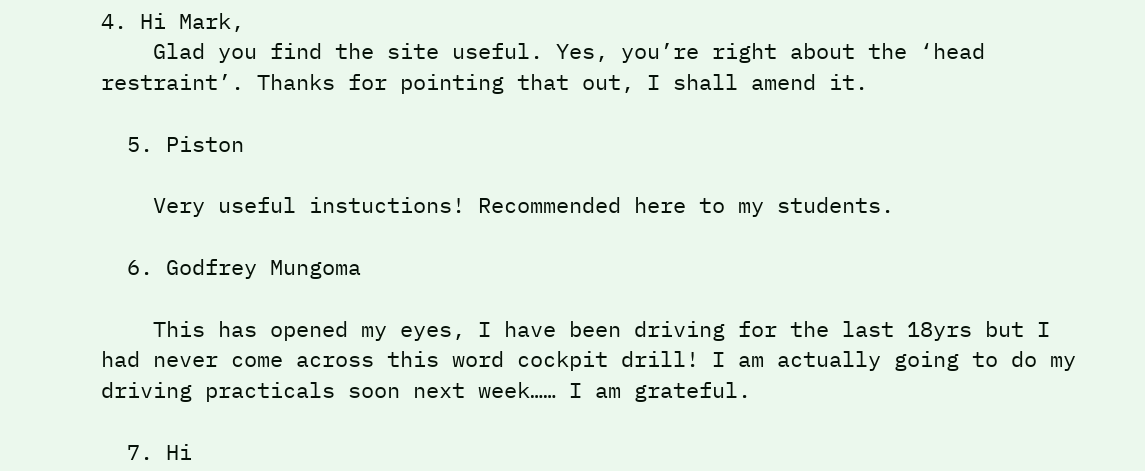4. Hi Mark,
    Glad you find the site useful. Yes, you’re right about the ‘head restraint’. Thanks for pointing that out, I shall amend it.

  5. Piston

    Very useful instuctions! Recommended here to my students.

  6. Godfrey Mungoma

    This has opened my eyes, I have been driving for the last 18yrs but I had never come across this word cockpit drill! I am actually going to do my driving practicals soon next week…… I am grateful.

  7. Hi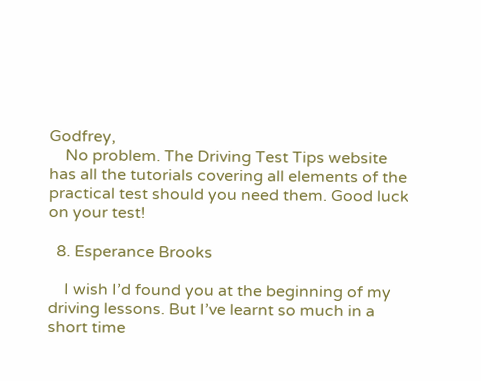Godfrey,
    No problem. The Driving Test Tips website has all the tutorials covering all elements of the practical test should you need them. Good luck on your test!

  8. Esperance Brooks

    I wish I’d found you at the beginning of my driving lessons. But I’ve learnt so much in a short time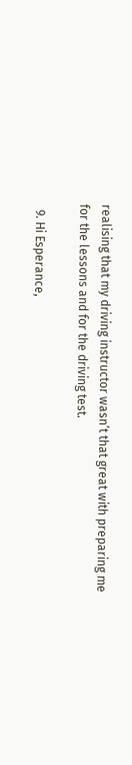realising that my driving instructor wasn’t that great with preparing me for the lessons and for the driving test.

  9. Hi Esperance,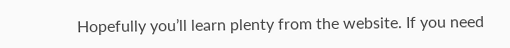Hopefully you’ll learn plenty from the website. If you need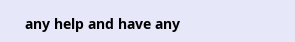any help and have any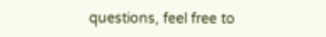questions, feel free to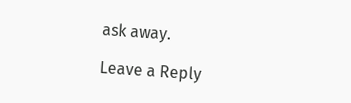ask away.

Leave a Reply